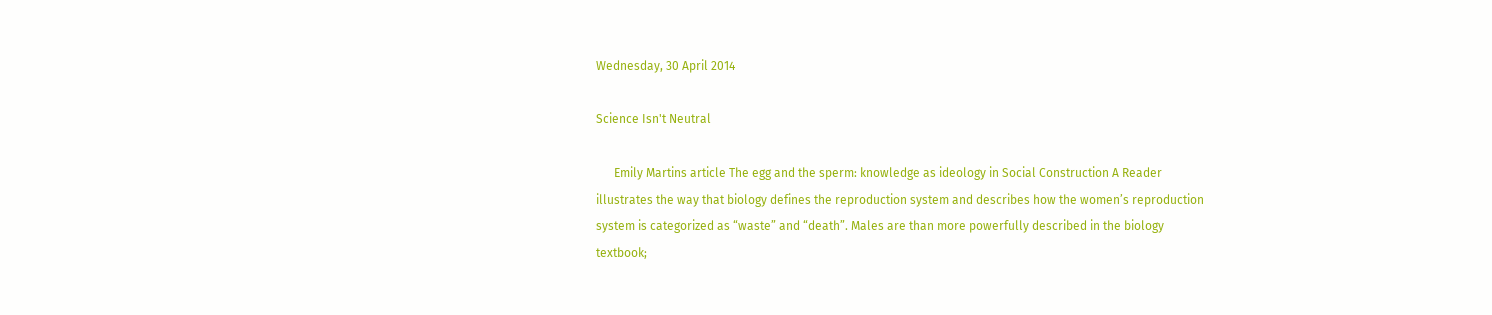Wednesday, 30 April 2014

Science Isn't Neutral

      Emily Martins article The egg and the sperm: knowledge as ideology in Social Construction A Reader illustrates the way that biology defines the reproduction system and describes how the women’s reproduction system is categorized as “waste” and “death”. Males are than more powerfully described in the biology textbook;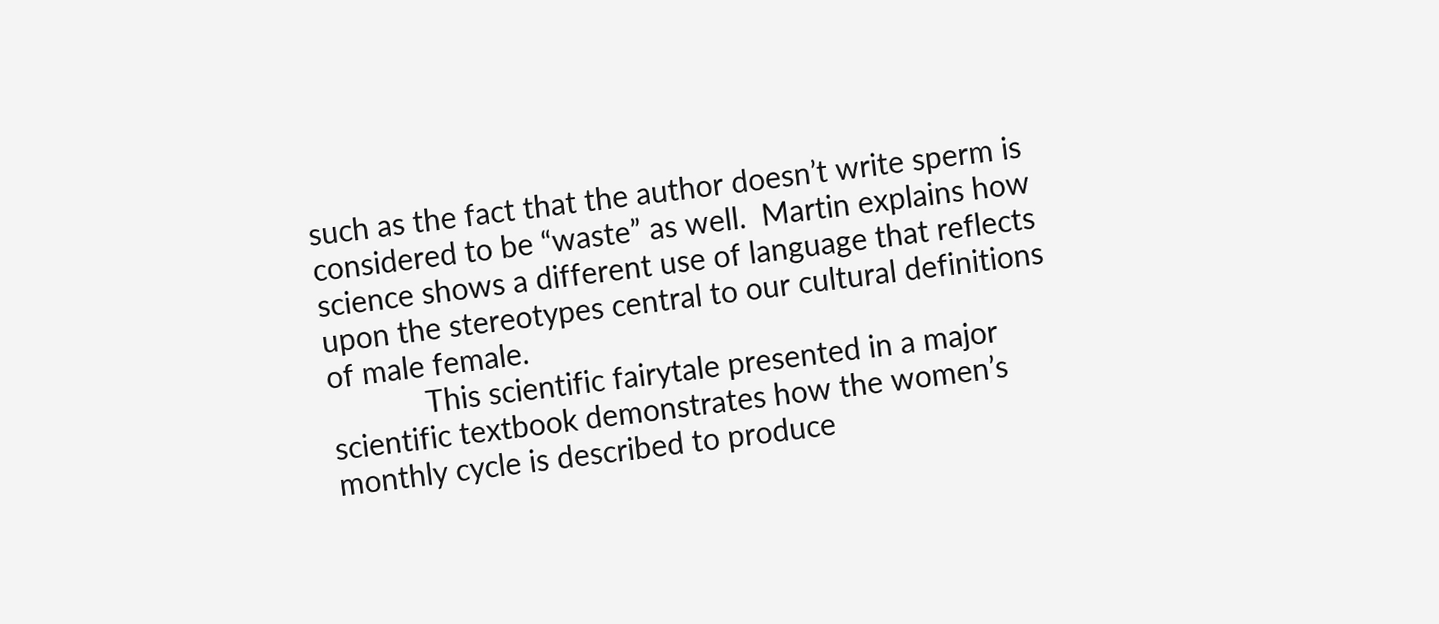such as the fact that the author doesn’t write sperm is considered to be “waste” as well.  Martin explains how science shows a different use of language that reflects upon the stereotypes central to our cultural definitions of male female.
            This scientific fairytale presented in a major scientific textbook demonstrates how the women’s monthly cycle is described to produce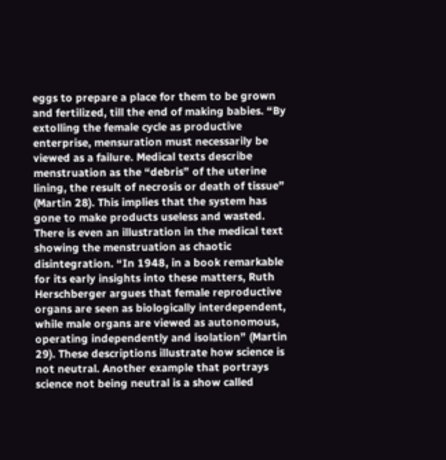eggs to prepare a place for them to be grown and fertilized, till the end of making babies. “By extolling the female cycle as productive enterprise, mensuration must necessarily be viewed as a failure. Medical texts describe menstruation as the “debris” of the uterine lining, the result of necrosis or death of tissue” (Martin 28). This implies that the system has gone to make products useless and wasted. There is even an illustration in the medical text showing the menstruation as chaotic disintegration. “In 1948, in a book remarkable for its early insights into these matters, Ruth Herschberger argues that female reproductive organs are seen as biologically interdependent, while male organs are viewed as autonomous, operating independently and isolation” (Martin 29). These descriptions illustrate how science is not neutral. Another example that portrays science not being neutral is a show called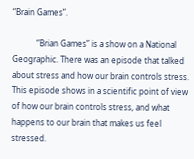“Brain Games”.

            “Brian Games” is a show on a National Geographic. There was an episode that talked about stress and how our brain controls stress. This episode shows in a scientific point of view of how our brain controls stress, and what happens to our brain that makes us feel stressed.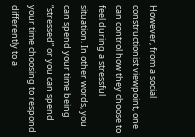However, from a social constructionist viewpoint, one can control how they choose to feel during a stressful situation. In other words, you can spend your time being “stressed” or you can spend your time choosing to respond differently to a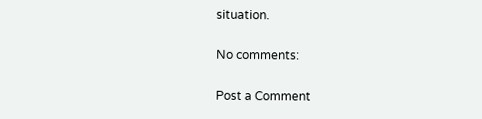situation.

No comments:

Post a Comment